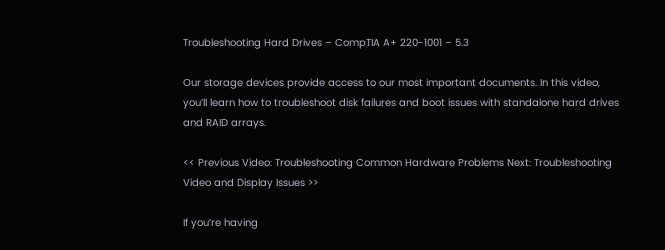Troubleshooting Hard Drives – CompTIA A+ 220-1001 – 5.3

Our storage devices provide access to our most important documents. In this video, you’ll learn how to troubleshoot disk failures and boot issues with standalone hard drives and RAID arrays.

<< Previous Video: Troubleshooting Common Hardware Problems Next: Troubleshooting Video and Display Issues >>

If you’re having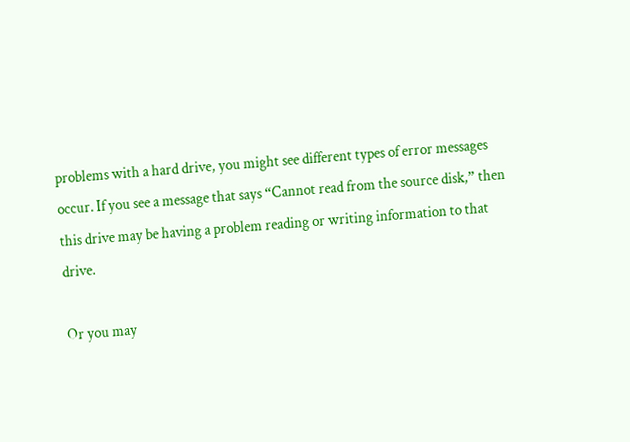problems with a hard drive, you might see different types of error messages occur. If you see a message that says “Cannot read from the source disk,” then this drive may be having a problem reading or writing information to that drive.

Or you may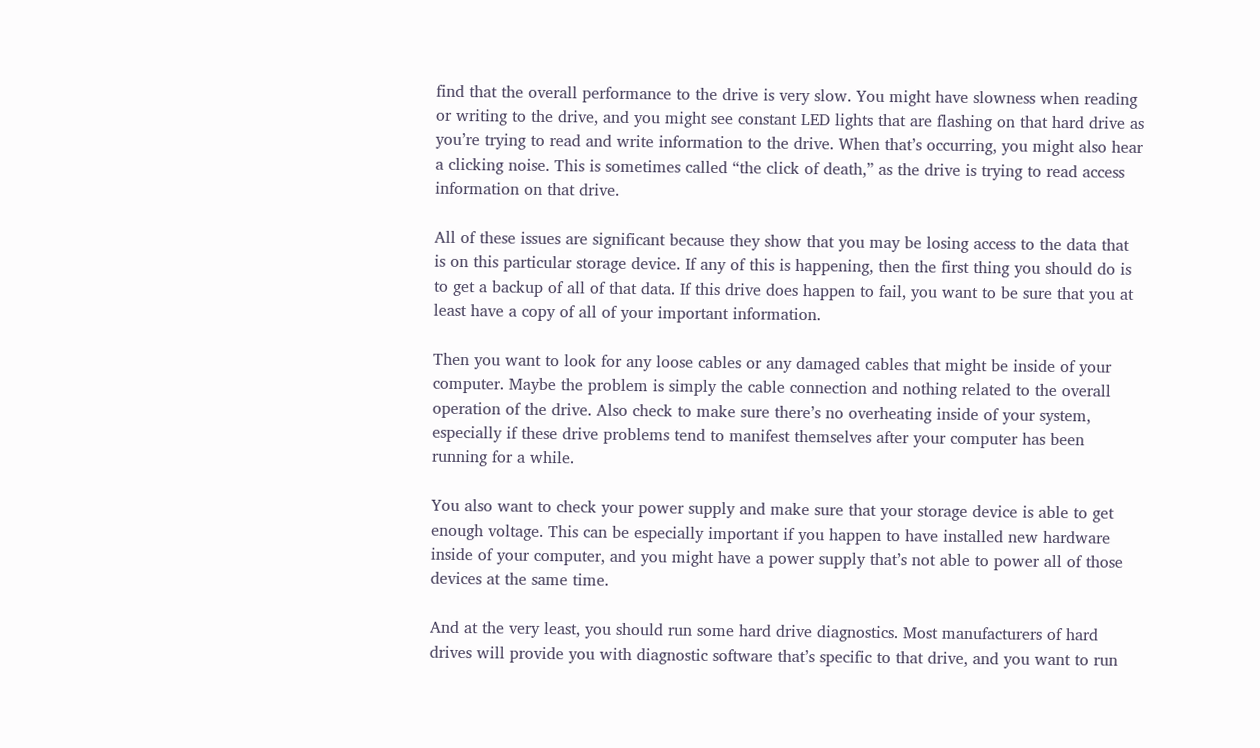find that the overall performance to the drive is very slow. You might have slowness when reading or writing to the drive, and you might see constant LED lights that are flashing on that hard drive as you’re trying to read and write information to the drive. When that’s occurring, you might also hear a clicking noise. This is sometimes called “the click of death,” as the drive is trying to read access information on that drive.

All of these issues are significant because they show that you may be losing access to the data that is on this particular storage device. If any of this is happening, then the first thing you should do is to get a backup of all of that data. If this drive does happen to fail, you want to be sure that you at least have a copy of all of your important information.

Then you want to look for any loose cables or any damaged cables that might be inside of your computer. Maybe the problem is simply the cable connection and nothing related to the overall operation of the drive. Also check to make sure there’s no overheating inside of your system, especially if these drive problems tend to manifest themselves after your computer has been running for a while.

You also want to check your power supply and make sure that your storage device is able to get enough voltage. This can be especially important if you happen to have installed new hardware inside of your computer, and you might have a power supply that’s not able to power all of those devices at the same time.

And at the very least, you should run some hard drive diagnostics. Most manufacturers of hard drives will provide you with diagnostic software that’s specific to that drive, and you want to run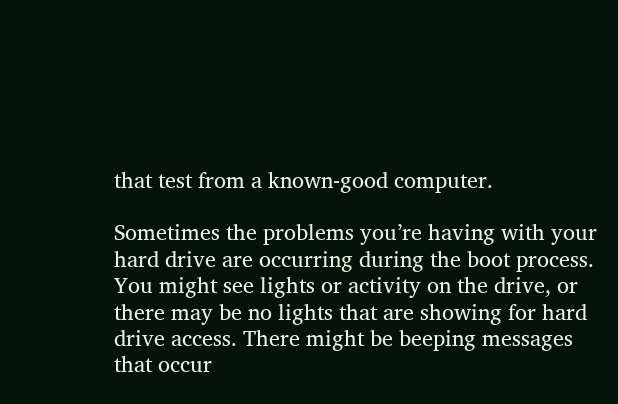that test from a known-good computer.

Sometimes the problems you’re having with your hard drive are occurring during the boot process. You might see lights or activity on the drive, or there may be no lights that are showing for hard drive access. There might be beeping messages that occur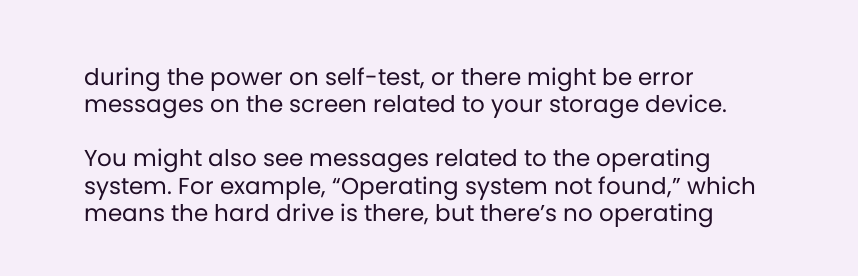during the power on self-test, or there might be error messages on the screen related to your storage device.

You might also see messages related to the operating system. For example, “Operating system not found,” which means the hard drive is there, but there’s no operating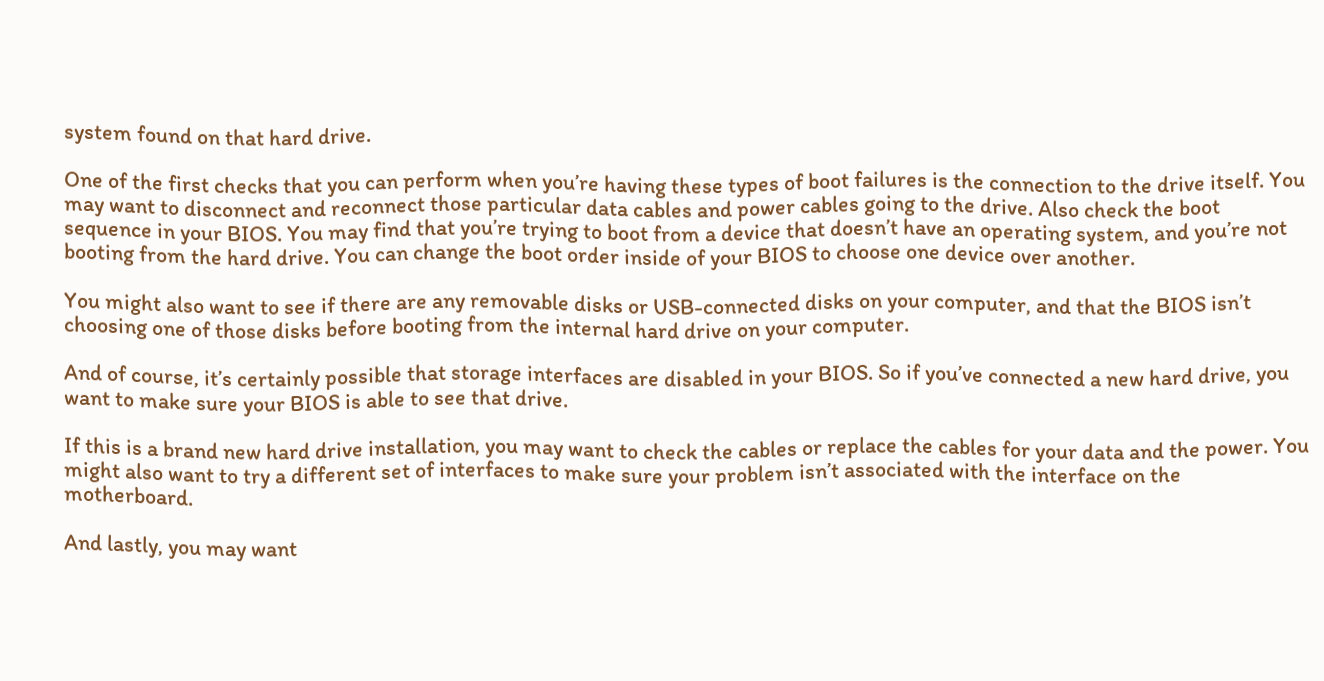system found on that hard drive.

One of the first checks that you can perform when you’re having these types of boot failures is the connection to the drive itself. You may want to disconnect and reconnect those particular data cables and power cables going to the drive. Also check the boot sequence in your BIOS. You may find that you’re trying to boot from a device that doesn’t have an operating system, and you’re not booting from the hard drive. You can change the boot order inside of your BIOS to choose one device over another.

You might also want to see if there are any removable disks or USB-connected disks on your computer, and that the BIOS isn’t choosing one of those disks before booting from the internal hard drive on your computer.

And of course, it’s certainly possible that storage interfaces are disabled in your BIOS. So if you’ve connected a new hard drive, you want to make sure your BIOS is able to see that drive.

If this is a brand new hard drive installation, you may want to check the cables or replace the cables for your data and the power. You might also want to try a different set of interfaces to make sure your problem isn’t associated with the interface on the motherboard.

And lastly, you may want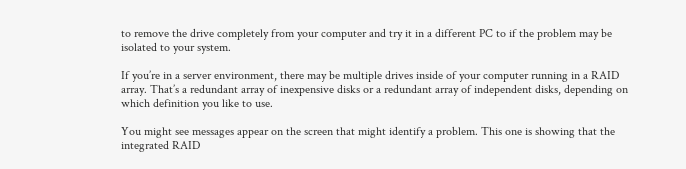to remove the drive completely from your computer and try it in a different PC to if the problem may be isolated to your system.

If you’re in a server environment, there may be multiple drives inside of your computer running in a RAID array. That’s a redundant array of inexpensive disks or a redundant array of independent disks, depending on which definition you like to use.

You might see messages appear on the screen that might identify a problem. This one is showing that the integrated RAID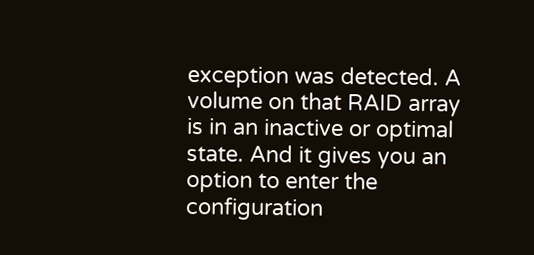exception was detected. A volume on that RAID array is in an inactive or optimal state. And it gives you an option to enter the configuration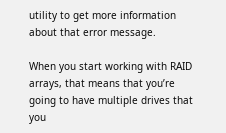utility to get more information about that error message.

When you start working with RAID arrays, that means that you’re going to have multiple drives that you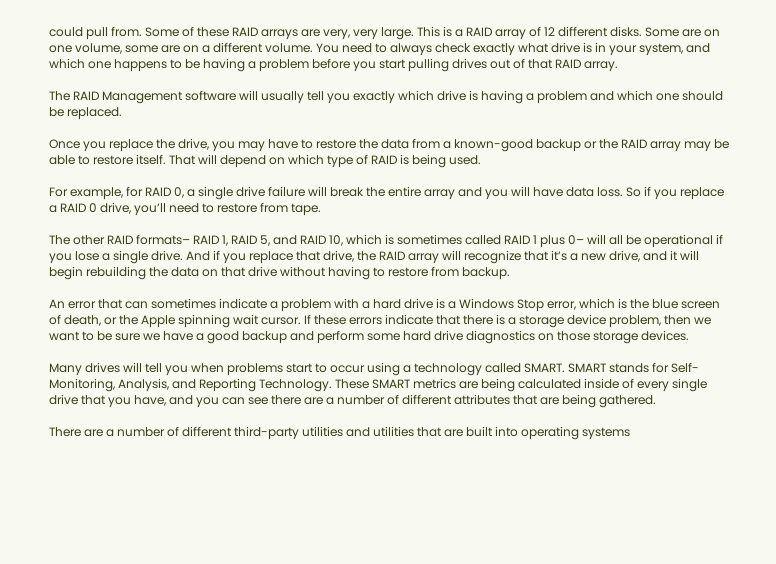could pull from. Some of these RAID arrays are very, very large. This is a RAID array of 12 different disks. Some are on one volume, some are on a different volume. You need to always check exactly what drive is in your system, and which one happens to be having a problem before you start pulling drives out of that RAID array.

The RAID Management software will usually tell you exactly which drive is having a problem and which one should be replaced.

Once you replace the drive, you may have to restore the data from a known-good backup or the RAID array may be able to restore itself. That will depend on which type of RAID is being used.

For example, for RAID 0, a single drive failure will break the entire array and you will have data loss. So if you replace a RAID 0 drive, you’ll need to restore from tape.

The other RAID formats– RAID 1, RAID 5, and RAID 10, which is sometimes called RAID 1 plus 0– will all be operational if you lose a single drive. And if you replace that drive, the RAID array will recognize that it’s a new drive, and it will begin rebuilding the data on that drive without having to restore from backup.

An error that can sometimes indicate a problem with a hard drive is a Windows Stop error, which is the blue screen of death, or the Apple spinning wait cursor. If these errors indicate that there is a storage device problem, then we want to be sure we have a good backup and perform some hard drive diagnostics on those storage devices.

Many drives will tell you when problems start to occur using a technology called SMART. SMART stands for Self-Monitoring, Analysis, and Reporting Technology. These SMART metrics are being calculated inside of every single drive that you have, and you can see there are a number of different attributes that are being gathered.

There are a number of different third-party utilities and utilities that are built into operating systems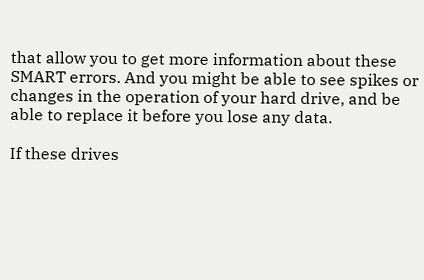that allow you to get more information about these SMART errors. And you might be able to see spikes or changes in the operation of your hard drive, and be able to replace it before you lose any data.

If these drives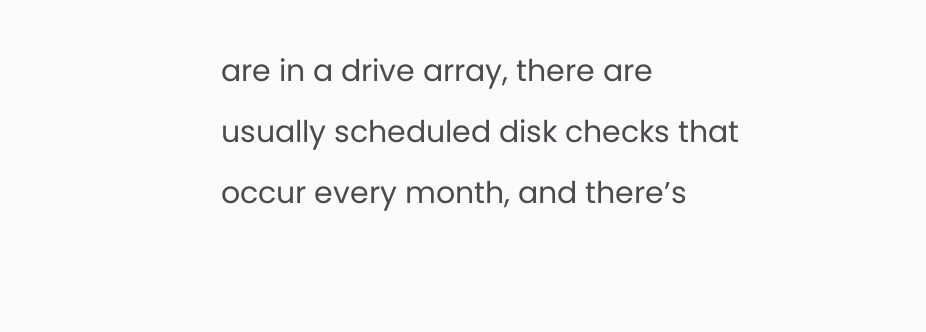are in a drive array, there are usually scheduled disk checks that occur every month, and there’s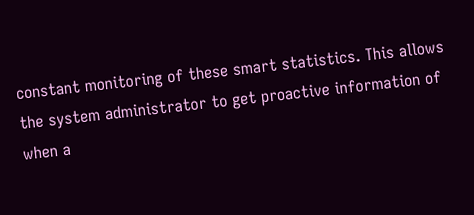constant monitoring of these smart statistics. This allows the system administrator to get proactive information of when a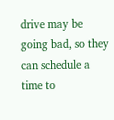drive may be going bad, so they can schedule a time to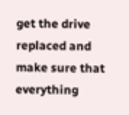get the drive replaced and make sure that everything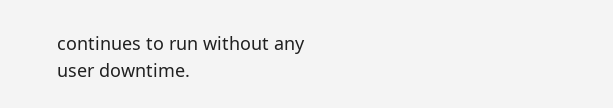continues to run without any user downtime.